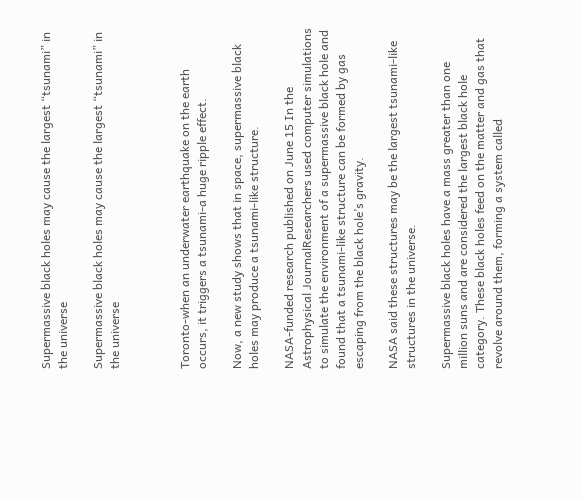Supermassive black holes may cause the largest “tsunami” in the universe

Supermassive black holes may cause the largest “tsunami” in the universe



Toronto-when an underwater earthquake on the earth occurs, it triggers a tsunami-a huge ripple effect.

Now, a new study shows that in space, supermassive black holes may produce a tsunami-like structure.

NASA-funded research published on June 15 In the Astrophysical JournalResearchers used computer simulations to simulate the environment of a supermassive black hole and found that a tsunami-like structure can be formed by gas escaping from the black hole’s gravity.

NASA said these structures may be the largest tsunami-like structures in the universe.

Supermassive black holes have a mass greater than one million suns and are considered the largest black hole category. These black holes feed on the matter and gas that revolve around them, forming a system called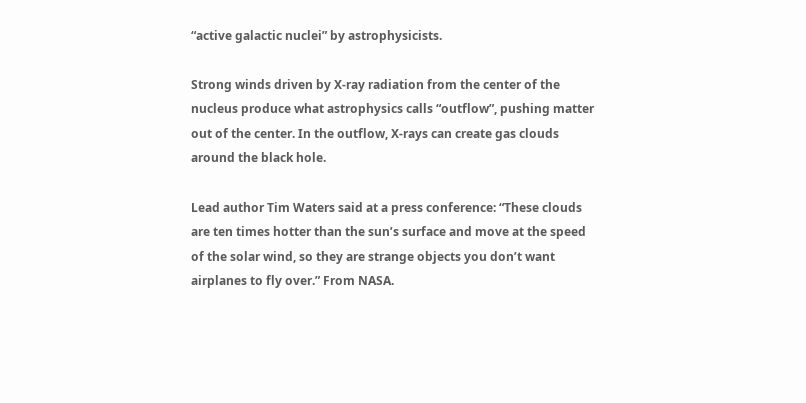“active galactic nuclei” by astrophysicists.

Strong winds driven by X-ray radiation from the center of the nucleus produce what astrophysics calls “outflow”, pushing matter out of the center. In the outflow, X-rays can create gas clouds around the black hole.

Lead author Tim Waters said at a press conference: “These clouds are ten times hotter than the sun’s surface and move at the speed of the solar wind, so they are strange objects you don’t want airplanes to fly over.” From NASA.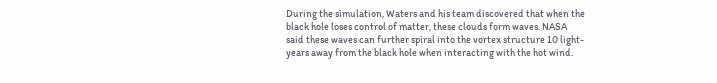During the simulation, Waters and his team discovered that when the black hole loses control of matter, these clouds form waves. NASA said these waves can further spiral into the vortex structure 10 light-years away from the black hole when interacting with the hot wind.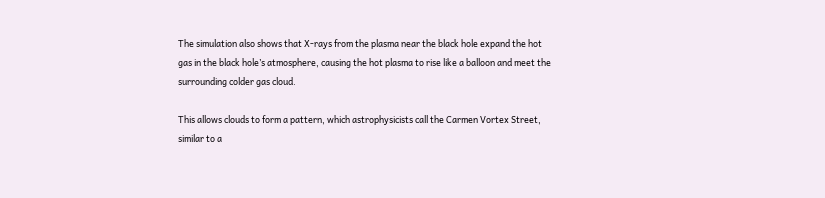The simulation also shows that X-rays from the plasma near the black hole expand the hot gas in the black hole’s atmosphere, causing the hot plasma to rise like a balloon and meet the surrounding colder gas cloud.

This allows clouds to form a pattern, which astrophysicists call the Carmen Vortex Street, similar to a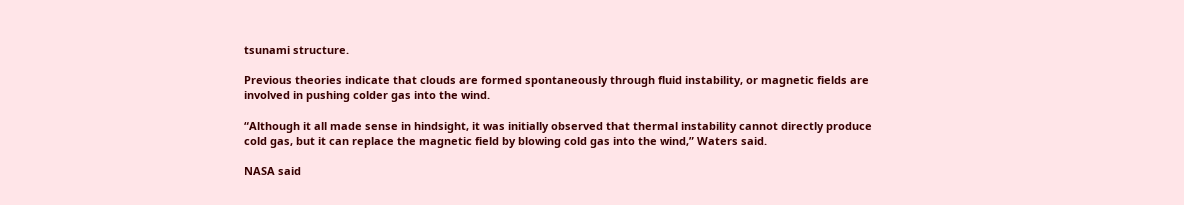tsunami structure.

Previous theories indicate that clouds are formed spontaneously through fluid instability, or magnetic fields are involved in pushing colder gas into the wind.

“Although it all made sense in hindsight, it was initially observed that thermal instability cannot directly produce cold gas, but it can replace the magnetic field by blowing cold gas into the wind,” Waters said.

NASA said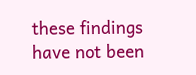these findings have not been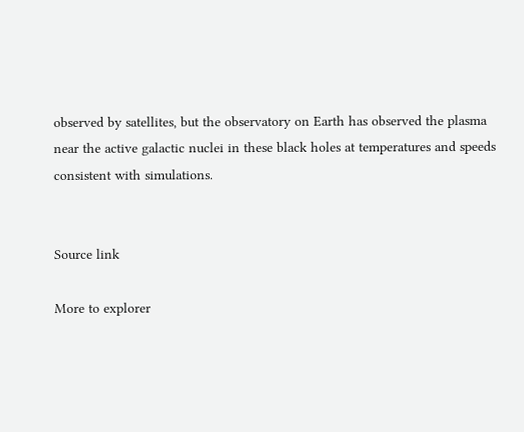observed by satellites, but the observatory on Earth has observed the plasma near the active galactic nuclei in these black holes at temperatures and speeds consistent with simulations.


Source link

More to explorer